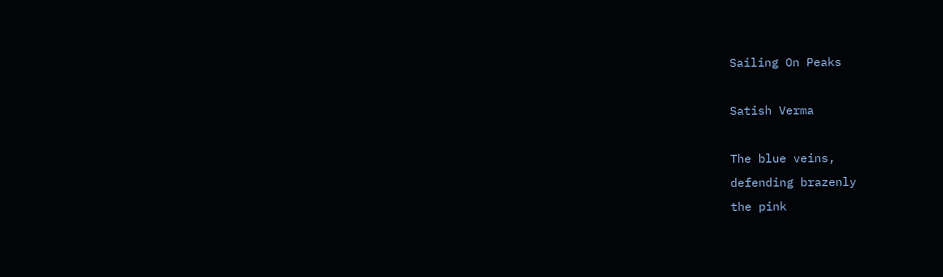Sailing On Peaks

Satish Verma

The blue veins,
defending brazenly
the pink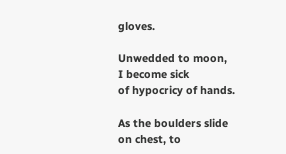gloves.

Unwedded to moon,
I become sick
of hypocricy of hands.

As the boulders slide
on chest, to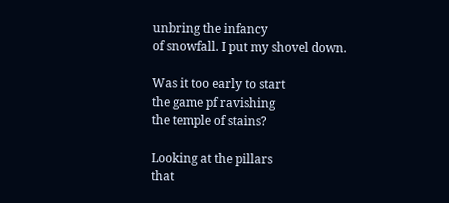unbring the infancy
of snowfall. I put my shovel down.

Was it too early to start
the game pf ravishing
the temple of stains?

Looking at the pillars
that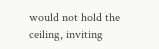would not hold the
ceiling, inviting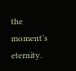the moment’s eternity.